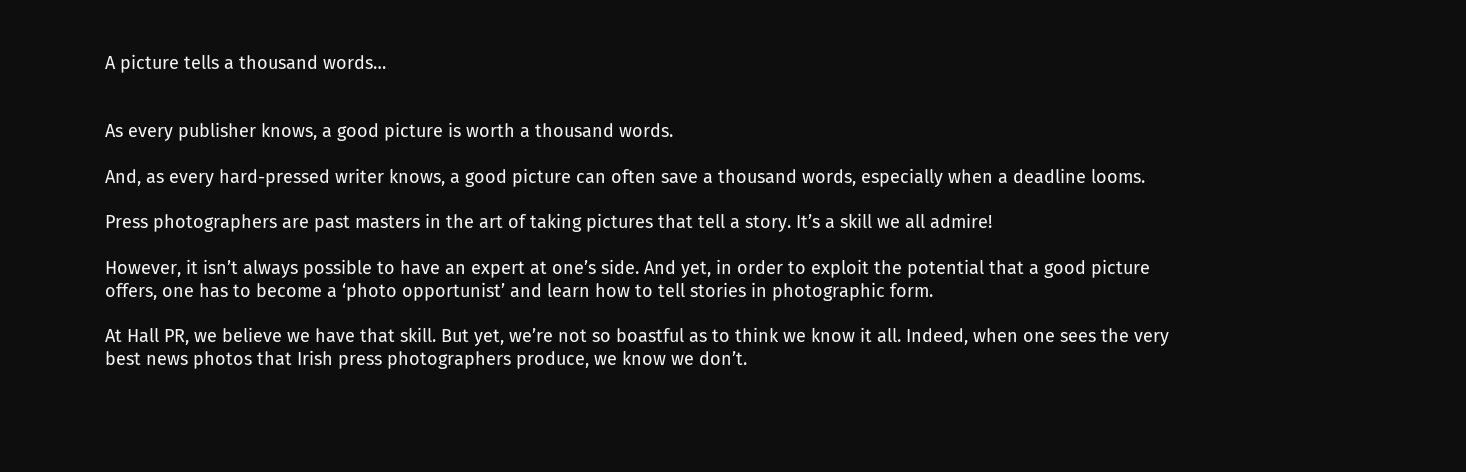A picture tells a thousand words…


As every publisher knows, a good picture is worth a thousand words.

And, as every hard-pressed writer knows, a good picture can often save a thousand words, especially when a deadline looms.

Press photographers are past masters in the art of taking pictures that tell a story. It’s a skill we all admire!

However, it isn’t always possible to have an expert at one’s side. And yet, in order to exploit the potential that a good picture offers, one has to become a ‘photo opportunist’ and learn how to tell stories in photographic form.

At Hall PR, we believe we have that skill. But yet, we’re not so boastful as to think we know it all. Indeed, when one sees the very best news photos that Irish press photographers produce, we know we don’t.